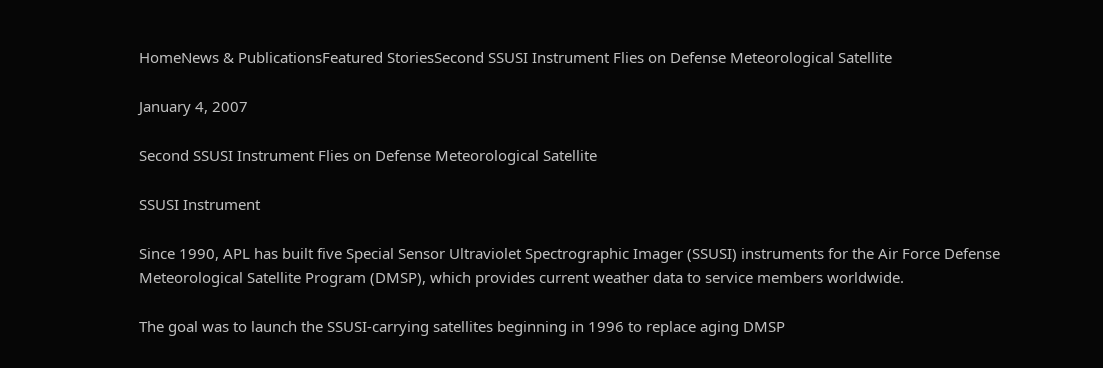HomeNews & PublicationsFeatured StoriesSecond SSUSI Instrument Flies on Defense Meteorological Satellite

January 4, 2007

Second SSUSI Instrument Flies on Defense Meteorological Satellite

SSUSI Instrument

Since 1990, APL has built five Special Sensor Ultraviolet Spectrographic Imager (SSUSI) instruments for the Air Force Defense Meteorological Satellite Program (DMSP), which provides current weather data to service members worldwide.

The goal was to launch the SSUSI-carrying satellites beginning in 1996 to replace aging DMSP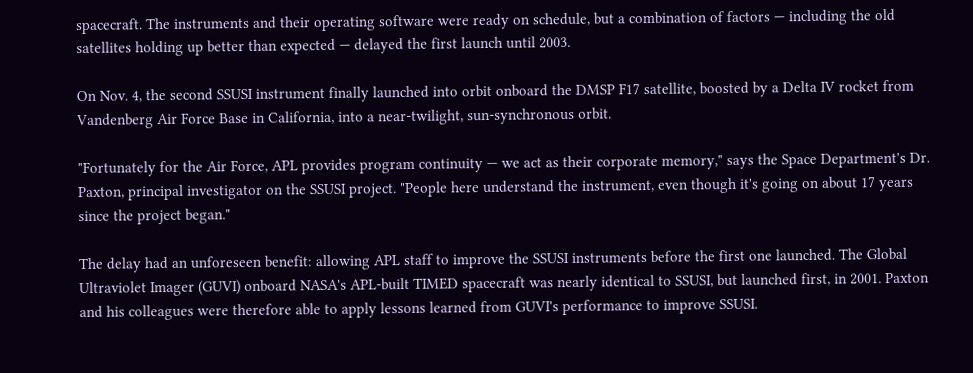spacecraft. The instruments and their operating software were ready on schedule, but a combination of factors — including the old satellites holding up better than expected — delayed the first launch until 2003.

On Nov. 4, the second SSUSI instrument finally launched into orbit onboard the DMSP F17 satellite, boosted by a Delta IV rocket from Vandenberg Air Force Base in California, into a near-twilight, sun-synchronous orbit.

"Fortunately for the Air Force, APL provides program continuity — we act as their corporate memory," says the Space Department's Dr. Paxton, principal investigator on the SSUSI project. "People here understand the instrument, even though it's going on about 17 years since the project began."

The delay had an unforeseen benefit: allowing APL staff to improve the SSUSI instruments before the first one launched. The Global Ultraviolet Imager (GUVI) onboard NASA's APL-built TIMED spacecraft was nearly identical to SSUSI, but launched first, in 2001. Paxton and his colleagues were therefore able to apply lessons learned from GUVI's performance to improve SSUSI.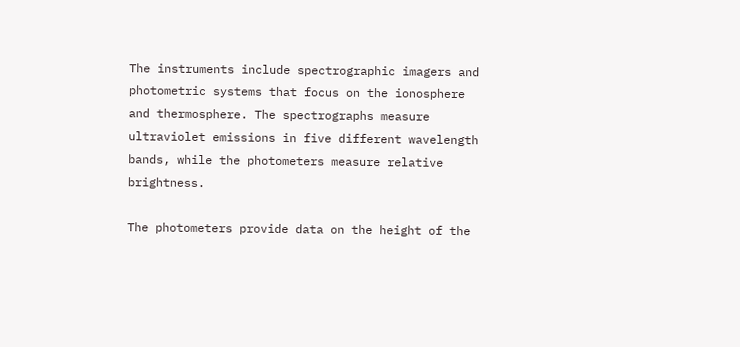The instruments include spectrographic imagers and photometric systems that focus on the ionosphere and thermosphere. The spectrographs measure ultraviolet emissions in five different wavelength bands, while the photometers measure relative brightness.

The photometers provide data on the height of the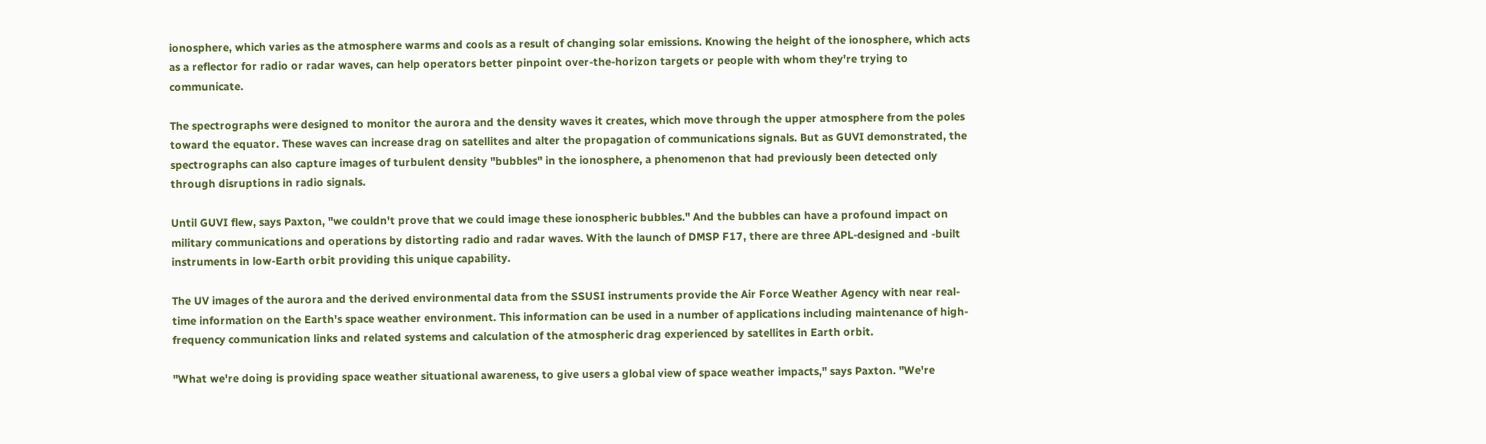ionosphere, which varies as the atmosphere warms and cools as a result of changing solar emissions. Knowing the height of the ionosphere, which acts as a reflector for radio or radar waves, can help operators better pinpoint over-the-horizon targets or people with whom they're trying to communicate.

The spectrographs were designed to monitor the aurora and the density waves it creates, which move through the upper atmosphere from the poles toward the equator. These waves can increase drag on satellites and alter the propagation of communications signals. But as GUVI demonstrated, the spectrographs can also capture images of turbulent density "bubbles" in the ionosphere, a phenomenon that had previously been detected only through disruptions in radio signals.

Until GUVI flew, says Paxton, "we couldn't prove that we could image these ionospheric bubbles." And the bubbles can have a profound impact on military communications and operations by distorting radio and radar waves. With the launch of DMSP F17, there are three APL-designed and -built instruments in low-Earth orbit providing this unique capability.

The UV images of the aurora and the derived environmental data from the SSUSI instruments provide the Air Force Weather Agency with near real-time information on the Earth's space weather environment. This information can be used in a number of applications including maintenance of high-frequency communication links and related systems and calculation of the atmospheric drag experienced by satellites in Earth orbit.

"What we're doing is providing space weather situational awareness, to give users a global view of space weather impacts," says Paxton. "We're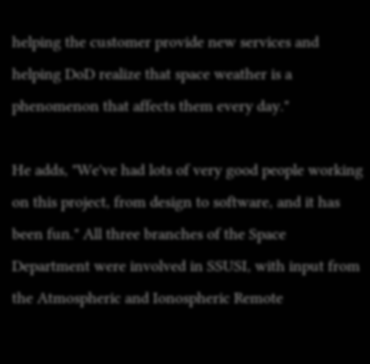helping the customer provide new services and helping DoD realize that space weather is a phenomenon that affects them every day."

He adds, "We've had lots of very good people working on this project, from design to software, and it has been fun." All three branches of the Space Department were involved in SSUSI, with input from the Atmospheric and Ionospheric Remote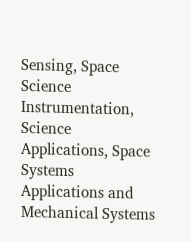Sensing, Space Science Instrumentation, Science Applications, Space Systems Applications and Mechanical Systems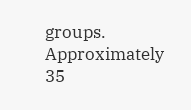groups. Approximately 35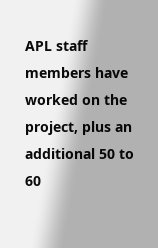APL staff members have worked on the project, plus an additional 50 to 60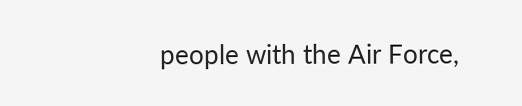people with the Air Force,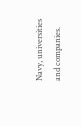Navy, universities and companies.